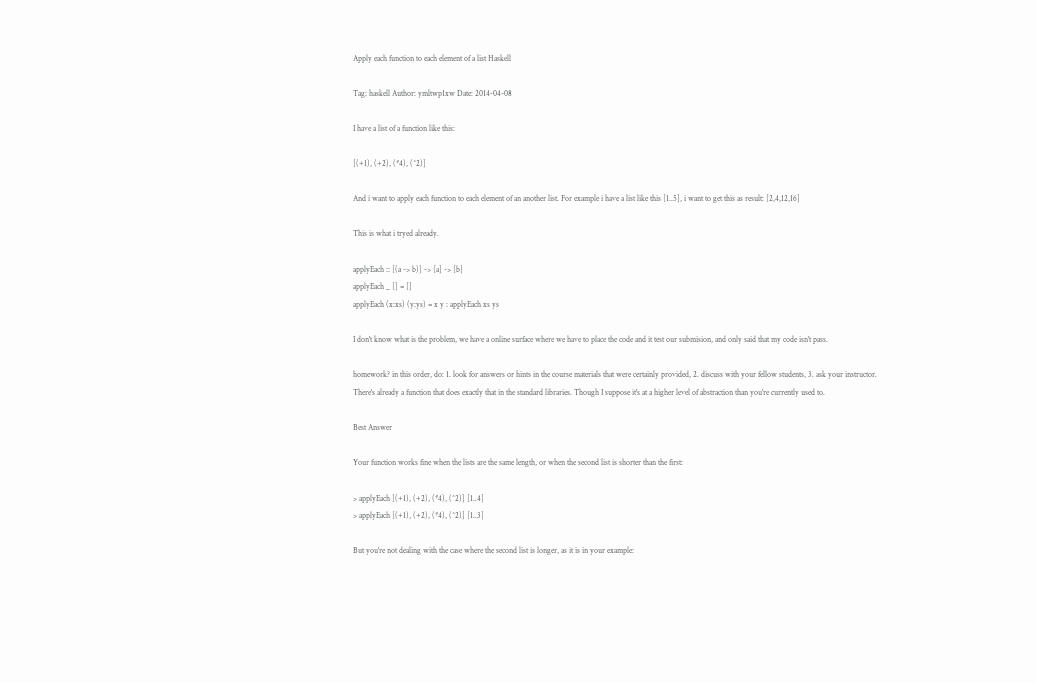Apply each function to each element of a list Haskell

Tag: haskell Author: ymltwp1xw Date: 2014-04-08

I have a list of a function like this:

[(+1), (+2), (*4), (^2)]

And i want to apply each function to each element of an another list. For example i have a list like this [1..5], i want to get this as result: [2,4,12,16]

This is what i tryed already.

applyEach :: [(a -> b)] -> [a] -> [b]
applyEach _ [] = []
applyEach (x:xs) (y:ys) = x y : applyEach xs ys

I don't know what is the problem, we have a online surface where we have to place the code and it test our submision, and only said that my code isn't pass.

homework? in this order, do: 1. look for answers or hints in the course materials that were certainly provided, 2. discuss with your fellow students, 3. ask your instructor.
There's already a function that does exactly that in the standard libraries. Though I suppose it's at a higher level of abstraction than you're currently used to.

Best Answer

Your function works fine when the lists are the same length, or when the second list is shorter than the first:

> applyEach [(+1), (+2), (*4), (^2)] [1..4]
> applyEach [(+1), (+2), (*4), (^2)] [1..3]

But you're not dealing with the case where the second list is longer, as it is in your example: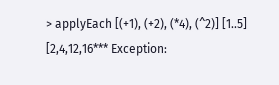> applyEach [(+1), (+2), (*4), (^2)] [1..5]
[2,4,12,16*** Exception: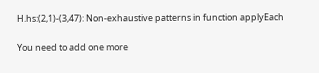H.hs:(2,1)-(3,47): Non-exhaustive patterns in function applyEach

You need to add one more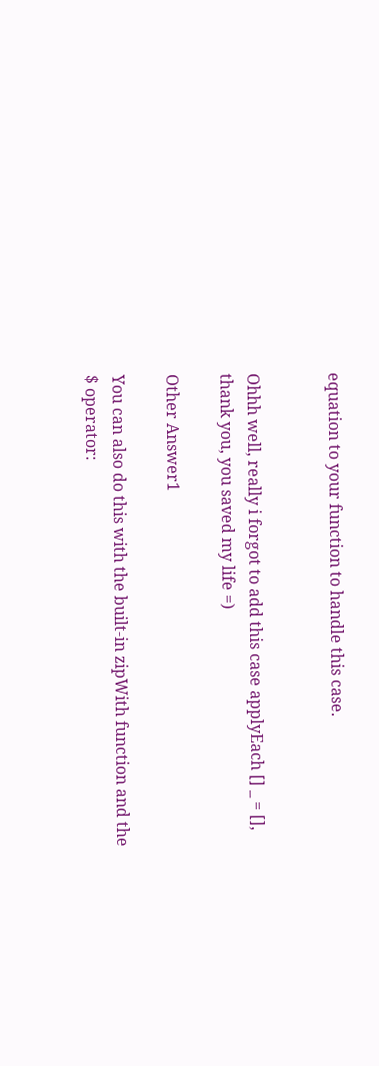equation to your function to handle this case.


Ohhh well, really i forgot to add this case applyEach [] _ = [], thank you, you saved my life =)

Other Answer1

You can also do this with the built-in zipWith function and the $ operator: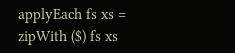applyEach fs xs = zipWith ($) fs xs